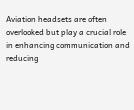Aviation headsets are often overlooked but play a crucial role in enhancing communication and reducing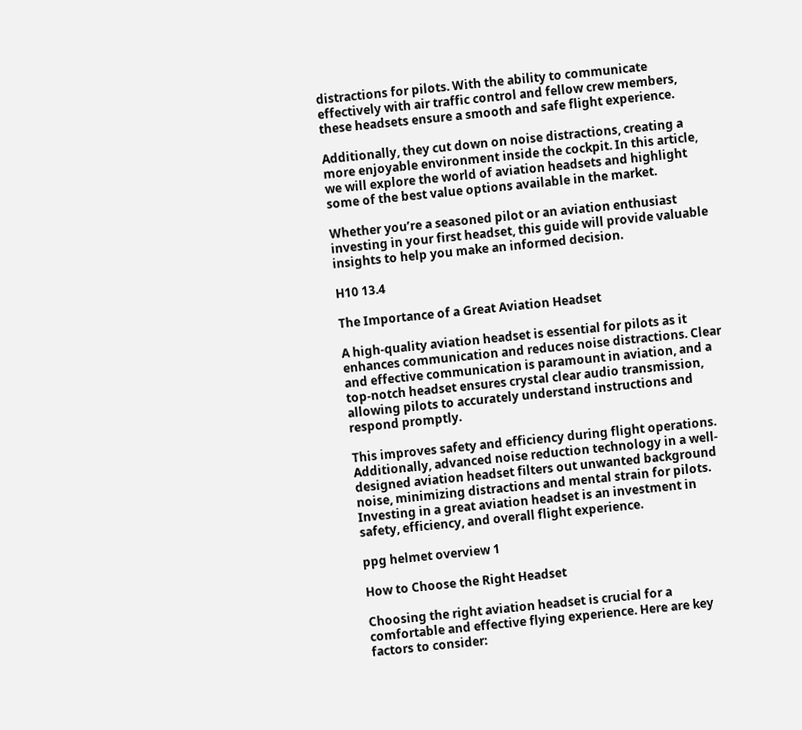distractions for pilots. With the ability to communicate effectively with air traffic control and fellow crew members, these headsets ensure a smooth and safe flight experience.

Additionally, they cut down on noise distractions, creating a more enjoyable environment inside the cockpit. In this article, we will explore the world of aviation headsets and highlight some of the best value options available in the market.

Whether you’re a seasoned pilot or an aviation enthusiast investing in your first headset, this guide will provide valuable insights to help you make an informed decision.

H10 13.4

The Importance of a Great Aviation Headset

A high-quality aviation headset is essential for pilots as it enhances communication and reduces noise distractions. Clear and effective communication is paramount in aviation, and a top-notch headset ensures crystal clear audio transmission, allowing pilots to accurately understand instructions and respond promptly.

This improves safety and efficiency during flight operations. Additionally, advanced noise reduction technology in a well-designed aviation headset filters out unwanted background noise, minimizing distractions and mental strain for pilots. Investing in a great aviation headset is an investment in safety, efficiency, and overall flight experience.

ppg helmet overview 1

How to Choose the Right Headset

Choosing the right aviation headset is crucial for a comfortable and effective flying experience. Here are key factors to consider: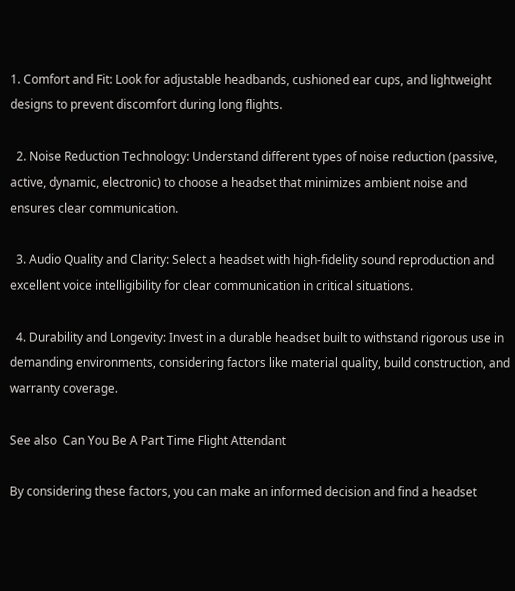1. Comfort and Fit: Look for adjustable headbands, cushioned ear cups, and lightweight designs to prevent discomfort during long flights.

  2. Noise Reduction Technology: Understand different types of noise reduction (passive, active, dynamic, electronic) to choose a headset that minimizes ambient noise and ensures clear communication.

  3. Audio Quality and Clarity: Select a headset with high-fidelity sound reproduction and excellent voice intelligibility for clear communication in critical situations.

  4. Durability and Longevity: Invest in a durable headset built to withstand rigorous use in demanding environments, considering factors like material quality, build construction, and warranty coverage.

See also  Can You Be A Part Time Flight Attendant

By considering these factors, you can make an informed decision and find a headset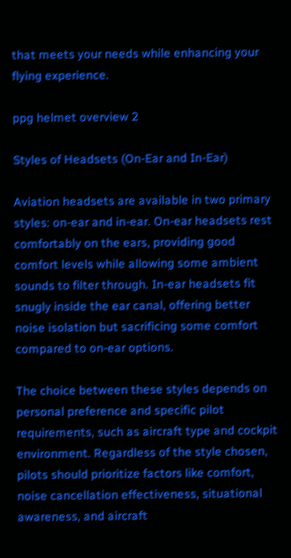that meets your needs while enhancing your flying experience.

ppg helmet overview 2

Styles of Headsets (On-Ear and In-Ear)

Aviation headsets are available in two primary styles: on-ear and in-ear. On-ear headsets rest comfortably on the ears, providing good comfort levels while allowing some ambient sounds to filter through. In-ear headsets fit snugly inside the ear canal, offering better noise isolation but sacrificing some comfort compared to on-ear options.

The choice between these styles depends on personal preference and specific pilot requirements, such as aircraft type and cockpit environment. Regardless of the style chosen, pilots should prioritize factors like comfort, noise cancellation effectiveness, situational awareness, and aircraft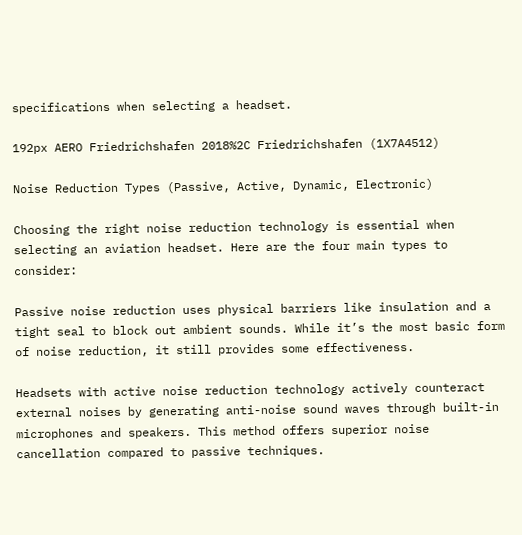specifications when selecting a headset.

192px AERO Friedrichshafen 2018%2C Friedrichshafen (1X7A4512)

Noise Reduction Types (Passive, Active, Dynamic, Electronic)

Choosing the right noise reduction technology is essential when selecting an aviation headset. Here are the four main types to consider:

Passive noise reduction uses physical barriers like insulation and a tight seal to block out ambient sounds. While it’s the most basic form of noise reduction, it still provides some effectiveness.

Headsets with active noise reduction technology actively counteract external noises by generating anti-noise sound waves through built-in microphones and speakers. This method offers superior noise cancellation compared to passive techniques.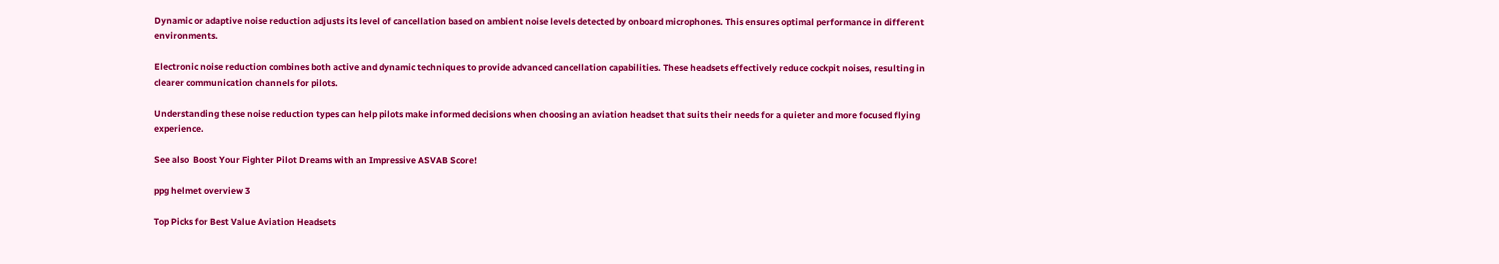Dynamic or adaptive noise reduction adjusts its level of cancellation based on ambient noise levels detected by onboard microphones. This ensures optimal performance in different environments.

Electronic noise reduction combines both active and dynamic techniques to provide advanced cancellation capabilities. These headsets effectively reduce cockpit noises, resulting in clearer communication channels for pilots.

Understanding these noise reduction types can help pilots make informed decisions when choosing an aviation headset that suits their needs for a quieter and more focused flying experience.

See also  Boost Your Fighter Pilot Dreams with an Impressive ASVAB Score!

ppg helmet overview 3

Top Picks for Best Value Aviation Headsets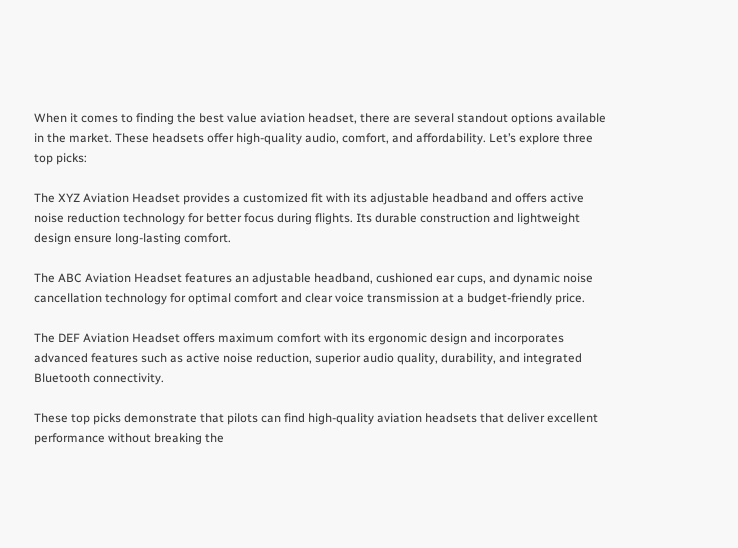When it comes to finding the best value aviation headset, there are several standout options available in the market. These headsets offer high-quality audio, comfort, and affordability. Let’s explore three top picks:

The XYZ Aviation Headset provides a customized fit with its adjustable headband and offers active noise reduction technology for better focus during flights. Its durable construction and lightweight design ensure long-lasting comfort.

The ABC Aviation Headset features an adjustable headband, cushioned ear cups, and dynamic noise cancellation technology for optimal comfort and clear voice transmission at a budget-friendly price.

The DEF Aviation Headset offers maximum comfort with its ergonomic design and incorporates advanced features such as active noise reduction, superior audio quality, durability, and integrated Bluetooth connectivity.

These top picks demonstrate that pilots can find high-quality aviation headsets that deliver excellent performance without breaking the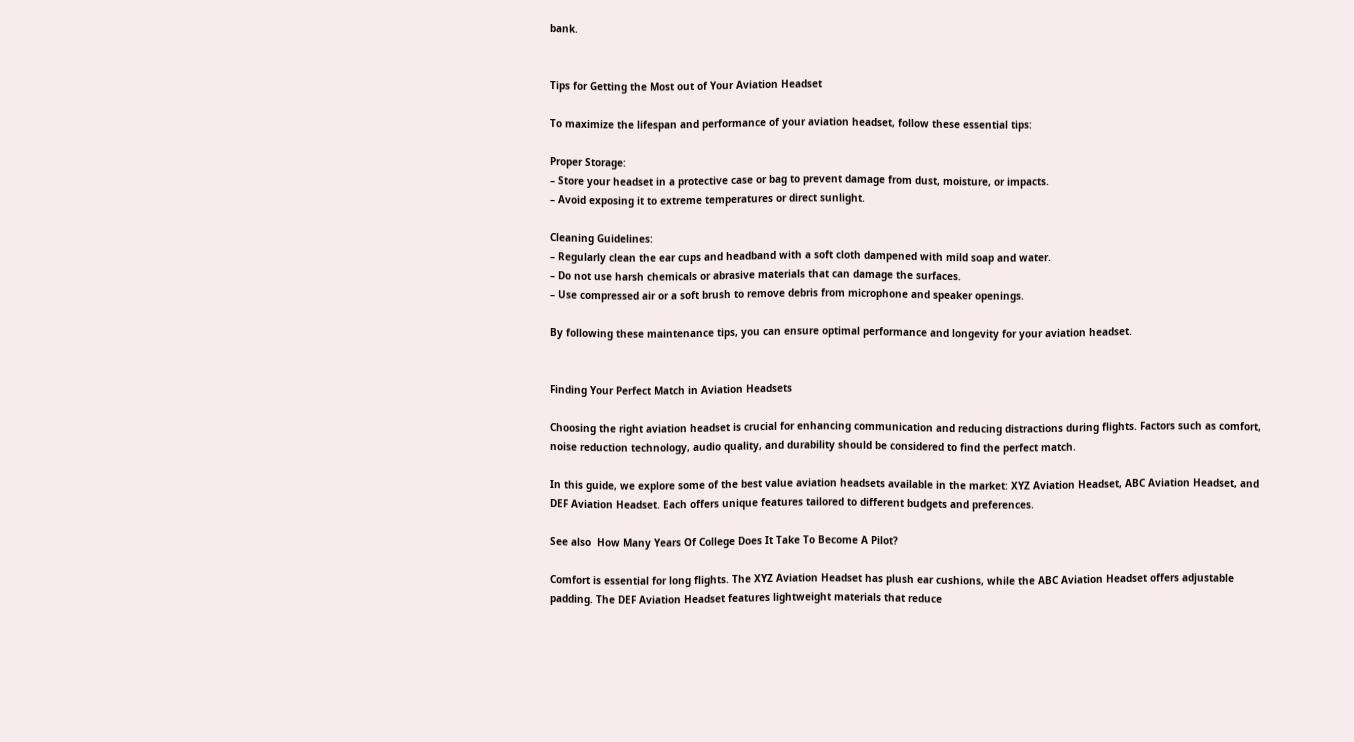bank.


Tips for Getting the Most out of Your Aviation Headset

To maximize the lifespan and performance of your aviation headset, follow these essential tips:

Proper Storage:
– Store your headset in a protective case or bag to prevent damage from dust, moisture, or impacts.
– Avoid exposing it to extreme temperatures or direct sunlight.

Cleaning Guidelines:
– Regularly clean the ear cups and headband with a soft cloth dampened with mild soap and water.
– Do not use harsh chemicals or abrasive materials that can damage the surfaces.
– Use compressed air or a soft brush to remove debris from microphone and speaker openings.

By following these maintenance tips, you can ensure optimal performance and longevity for your aviation headset.


Finding Your Perfect Match in Aviation Headsets

Choosing the right aviation headset is crucial for enhancing communication and reducing distractions during flights. Factors such as comfort, noise reduction technology, audio quality, and durability should be considered to find the perfect match.

In this guide, we explore some of the best value aviation headsets available in the market: XYZ Aviation Headset, ABC Aviation Headset, and DEF Aviation Headset. Each offers unique features tailored to different budgets and preferences.

See also  How Many Years Of College Does It Take To Become A Pilot?

Comfort is essential for long flights. The XYZ Aviation Headset has plush ear cushions, while the ABC Aviation Headset offers adjustable padding. The DEF Aviation Headset features lightweight materials that reduce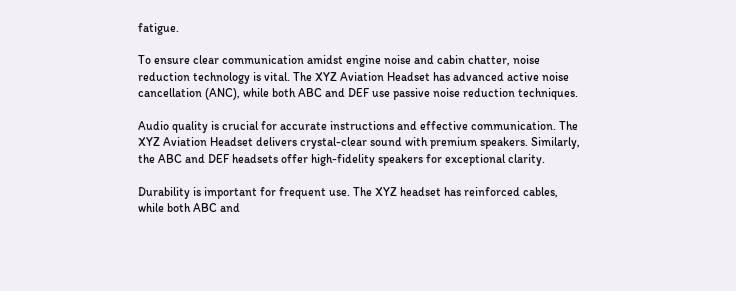fatigue.

To ensure clear communication amidst engine noise and cabin chatter, noise reduction technology is vital. The XYZ Aviation Headset has advanced active noise cancellation (ANC), while both ABC and DEF use passive noise reduction techniques.

Audio quality is crucial for accurate instructions and effective communication. The XYZ Aviation Headset delivers crystal-clear sound with premium speakers. Similarly, the ABC and DEF headsets offer high-fidelity speakers for exceptional clarity.

Durability is important for frequent use. The XYZ headset has reinforced cables, while both ABC and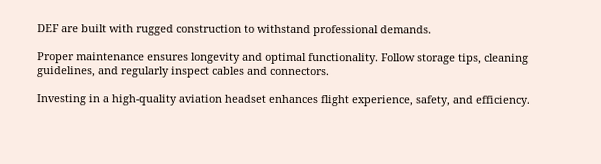DEF are built with rugged construction to withstand professional demands.

Proper maintenance ensures longevity and optimal functionality. Follow storage tips, cleaning guidelines, and regularly inspect cables and connectors.

Investing in a high-quality aviation headset enhances flight experience, safety, and efficiency.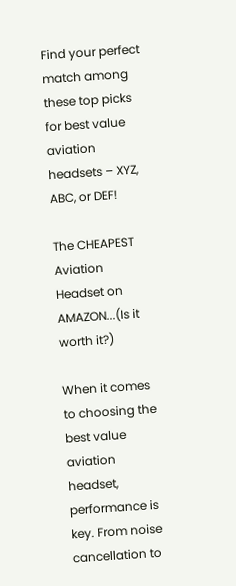Find your perfect match among these top picks for best value aviation headsets – XYZ, ABC, or DEF!

The CHEAPEST Aviation Headset on AMAZON...(Is it worth it?)

When it comes to choosing the best value aviation headset, performance is key. From noise cancellation to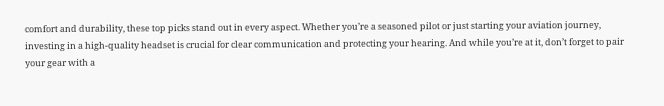comfort and durability, these top picks stand out in every aspect. Whether you’re a seasoned pilot or just starting your aviation journey, investing in a high-quality headset is crucial for clear communication and protecting your hearing. And while you’re at it, don’t forget to pair your gear with a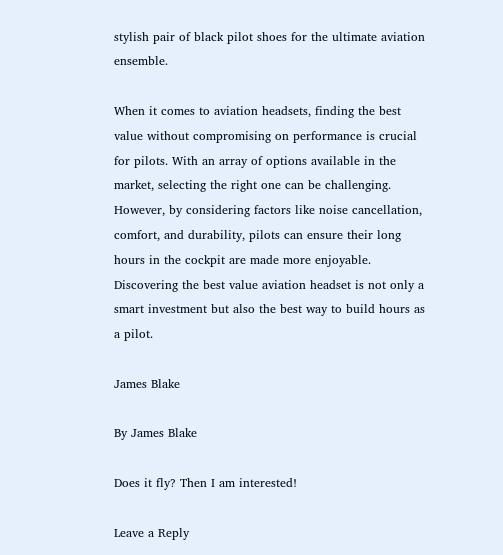stylish pair of black pilot shoes for the ultimate aviation ensemble.

When it comes to aviation headsets, finding the best value without compromising on performance is crucial for pilots. With an array of options available in the market, selecting the right one can be challenging. However, by considering factors like noise cancellation, comfort, and durability, pilots can ensure their long hours in the cockpit are made more enjoyable. Discovering the best value aviation headset is not only a smart investment but also the best way to build hours as a pilot.

James Blake

By James Blake

Does it fly? Then I am interested!

Leave a Reply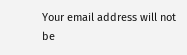Your email address will not be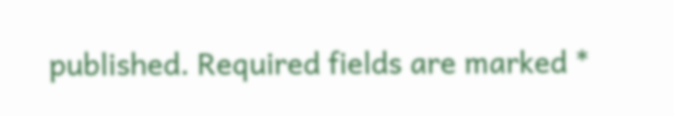published. Required fields are marked *